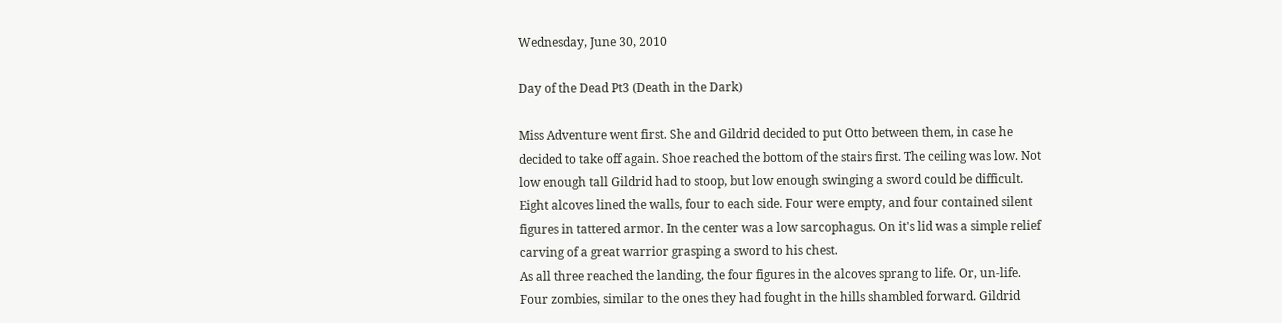Wednesday, June 30, 2010

Day of the Dead Pt3 (Death in the Dark)

Miss Adventure went first. She and Gildrid decided to put Otto between them, in case he decided to take off again. Shoe reached the bottom of the stairs first. The ceiling was low. Not low enough tall Gildrid had to stoop, but low enough swinging a sword could be difficult. Eight alcoves lined the walls, four to each side. Four were empty, and four contained silent figures in tattered armor. In the center was a low sarcophagus. On it's lid was a simple relief carving of a great warrior grasping a sword to his chest.
As all three reached the landing, the four figures in the alcoves sprang to life. Or, un-life. Four zombies, similar to the ones they had fought in the hills shambled forward. Gildrid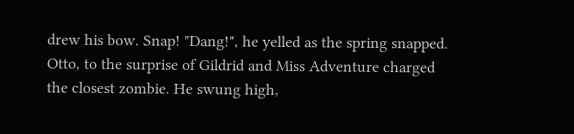drew his bow. Snap! "Dang!", he yelled as the spring snapped.
Otto, to the surprise of Gildrid and Miss Adventure charged the closest zombie. He swung high,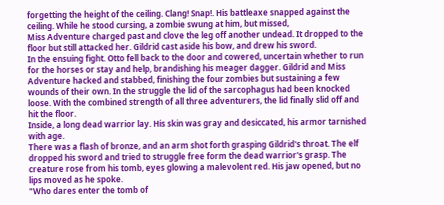forgetting the height of the ceiling. Clang! Snap!. His battleaxe snapped against the ceiling. While he stood cursing, a zombie swung at him, but missed,
Miss Adventure charged past and clove the leg off another undead. It dropped to the floor but still attacked her. Gildrid cast aside his bow, and drew his sword.
In the ensuing fight. Otto fell back to the door and cowered, uncertain whether to run for the horses or stay and help, brandishing his meager dagger. Gildrid and Miss Adventure hacked and stabbed, finishing the four zombies but sustaining a few wounds of their own. In the struggle the lid of the sarcophagus had been knocked loose. With the combined strength of all three adventurers, the lid finally slid off and hit the floor.
Inside, a long dead warrior lay. His skin was gray and desiccated, his armor tarnished with age.
There was a flash of bronze, and an arm shot forth grasping Gildrid's throat. The elf dropped his sword and tried to struggle free form the dead warrior's grasp. The creature rose from his tomb, eyes glowing a malevolent red. His jaw opened, but no lips moved as he spoke.
"Who dares enter the tomb of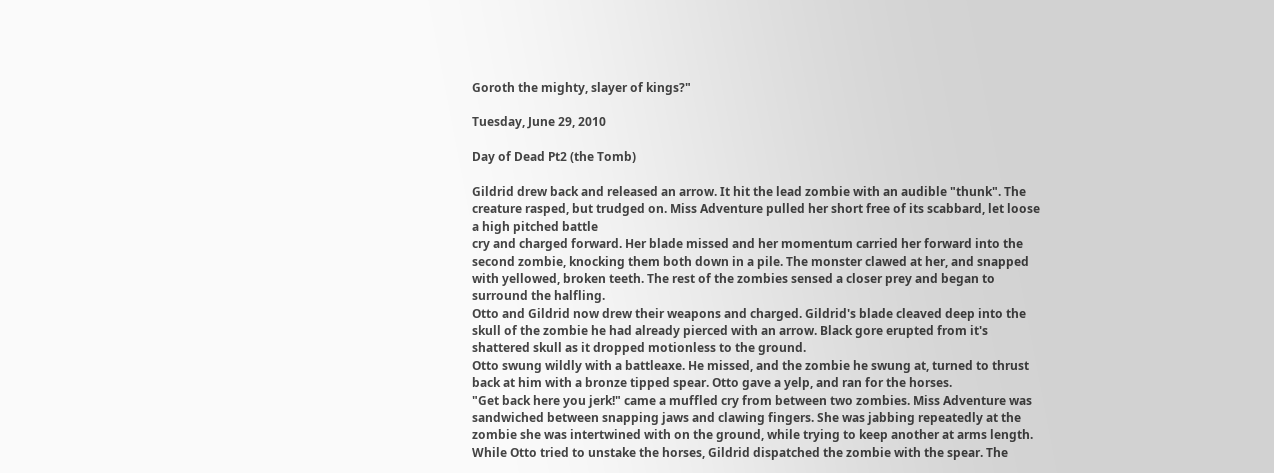Goroth the mighty, slayer of kings?"

Tuesday, June 29, 2010

Day of Dead Pt2 (the Tomb)

Gildrid drew back and released an arrow. It hit the lead zombie with an audible "thunk". The creature rasped, but trudged on. Miss Adventure pulled her short free of its scabbard, let loose a high pitched battle
cry and charged forward. Her blade missed and her momentum carried her forward into the second zombie, knocking them both down in a pile. The monster clawed at her, and snapped with yellowed, broken teeth. The rest of the zombies sensed a closer prey and began to surround the halfling.
Otto and Gildrid now drew their weapons and charged. Gildrid's blade cleaved deep into the skull of the zombie he had already pierced with an arrow. Black gore erupted from it's shattered skull as it dropped motionless to the ground.
Otto swung wildly with a battleaxe. He missed, and the zombie he swung at, turned to thrust back at him with a bronze tipped spear. Otto gave a yelp, and ran for the horses.
"Get back here you jerk!" came a muffled cry from between two zombies. Miss Adventure was sandwiched between snapping jaws and clawing fingers. She was jabbing repeatedly at the zombie she was intertwined with on the ground, while trying to keep another at arms length.
While Otto tried to unstake the horses, Gildrid dispatched the zombie with the spear. The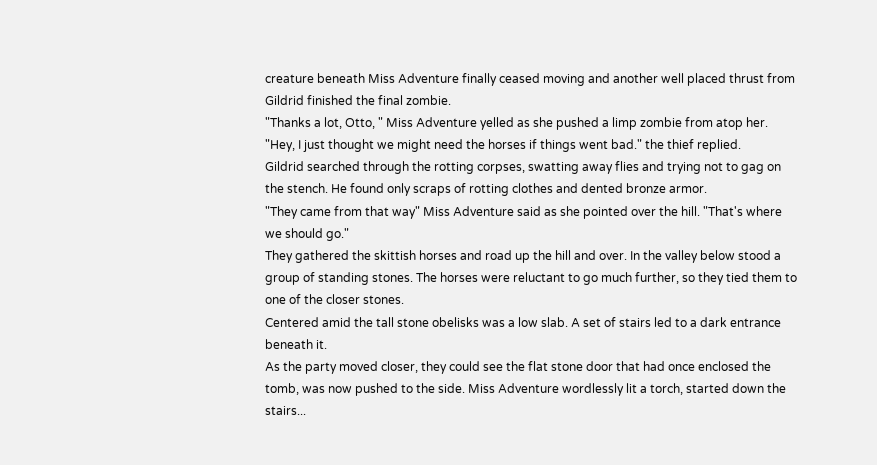creature beneath Miss Adventure finally ceased moving and another well placed thrust from Gildrid finished the final zombie.
"Thanks a lot, Otto, " Miss Adventure yelled as she pushed a limp zombie from atop her.
"Hey, I just thought we might need the horses if things went bad." the thief replied.
Gildrid searched through the rotting corpses, swatting away flies and trying not to gag on the stench. He found only scraps of rotting clothes and dented bronze armor.
"They came from that way" Miss Adventure said as she pointed over the hill. "That's where we should go."
They gathered the skittish horses and road up the hill and over. In the valley below stood a group of standing stones. The horses were reluctant to go much further, so they tied them to one of the closer stones.
Centered amid the tall stone obelisks was a low slab. A set of stairs led to a dark entrance beneath it.
As the party moved closer, they could see the flat stone door that had once enclosed the tomb, was now pushed to the side. Miss Adventure wordlessly lit a torch, started down the stairs...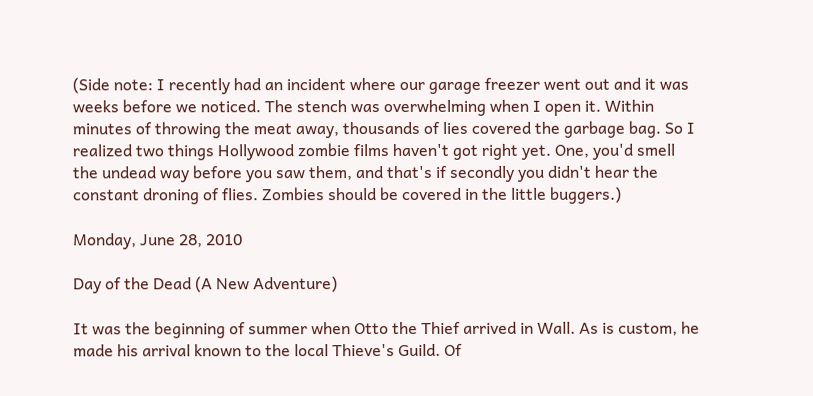(Side note: I recently had an incident where our garage freezer went out and it was weeks before we noticed. The stench was overwhelming when I open it. Within minutes of throwing the meat away, thousands of lies covered the garbage bag. So I realized two things Hollywood zombie films haven't got right yet. One, you'd smell the undead way before you saw them, and that's if secondly you didn't hear the constant droning of flies. Zombies should be covered in the little buggers.)

Monday, June 28, 2010

Day of the Dead (A New Adventure)

It was the beginning of summer when Otto the Thief arrived in Wall. As is custom, he made his arrival known to the local Thieve's Guild. Of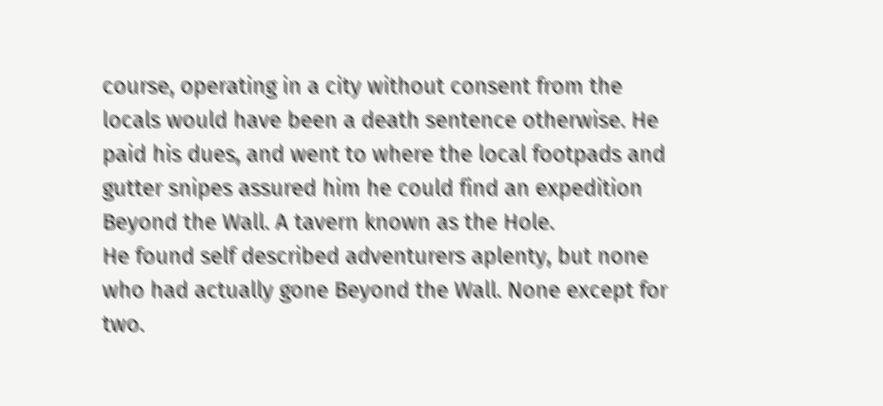course, operating in a city without consent from the locals would have been a death sentence otherwise. He paid his dues, and went to where the local footpads and gutter snipes assured him he could find an expedition Beyond the Wall. A tavern known as the Hole.
He found self described adventurers aplenty, but none who had actually gone Beyond the Wall. None except for two.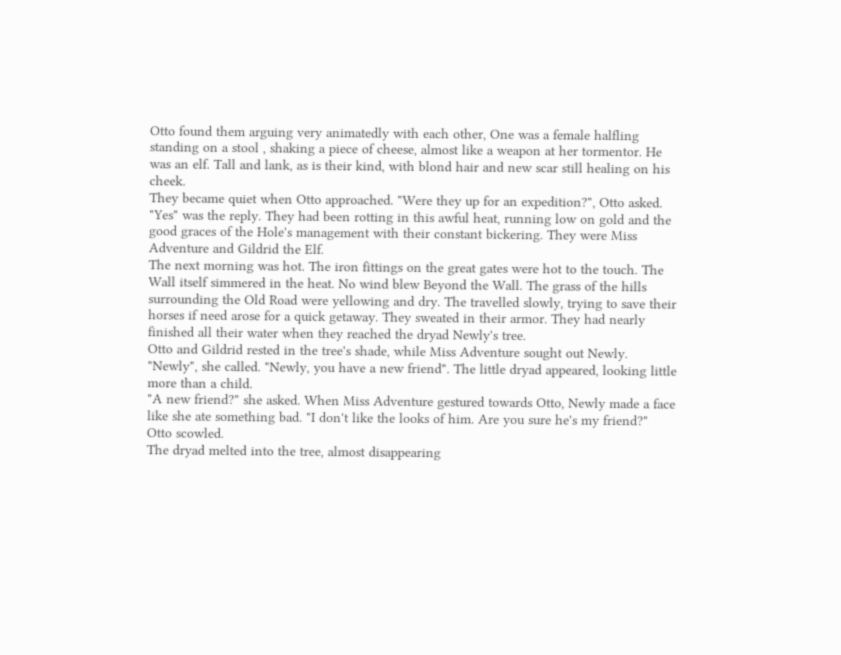Otto found them arguing very animatedly with each other, One was a female halfling standing on a stool , shaking a piece of cheese, almost like a weapon at her tormentor. He was an elf. Tall and lank, as is their kind, with blond hair and new scar still healing on his cheek.
They became quiet when Otto approached. "Were they up for an expedition?", Otto asked. "Yes" was the reply. They had been rotting in this awful heat, running low on gold and the good graces of the Hole's management with their constant bickering. They were Miss Adventure and Gildrid the Elf.
The next morning was hot. The iron fittings on the great gates were hot to the touch. The Wall itself simmered in the heat. No wind blew Beyond the Wall. The grass of the hills surrounding the Old Road were yellowing and dry. The travelled slowly, trying to save their horses if need arose for a quick getaway. They sweated in their armor. They had nearly finished all their water when they reached the dryad Newly's tree.
Otto and Gildrid rested in the tree's shade, while Miss Adventure sought out Newly. "Newly", she called. "Newly, you have a new friend". The little dryad appeared, looking little more than a child.
"A new friend?" she asked. When Miss Adventure gestured towards Otto, Newly made a face like she ate something bad. "I don't like the looks of him. Are you sure he's my friend?"
Otto scowled.
The dryad melted into the tree, almost disappearing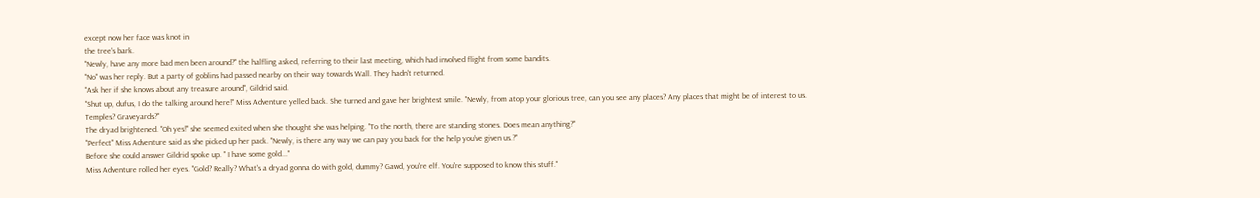except now her face was knot in
the tree's bark.
"Newly, have any more bad men been around?" the halfling asked, referring to their last meeting, which had involved flight from some bandits.
"No" was her reply. But a party of goblins had passed nearby on their way towards Wall. They hadn't returned.
"Ask her if she knows about any treasure around", Gildrid said.
"Shut up, dufus, I do the talking around here!" Miss Adventure yelled back. She turned and gave her brightest smile. "Newly, from atop your glorious tree, can you see any places? Any places that might be of interest to us. Temples? Graveyards?"
The dryad brightened. "Oh yes!" she seemed exited when she thought she was helping. "To the north, there are standing stones. Does mean anything?"
"Perfect" Miss Adventure said as she picked up her pack. "Newly, is there any way we can pay you back for the help you've given us.?"
Before she could answer Gildrid spoke up. " I have some gold..."
Miss Adventure rolled her eyes. "Gold? Really? What's a dryad gonna do with gold, dummy? Gawd, you're elf. You're supposed to know this stuff."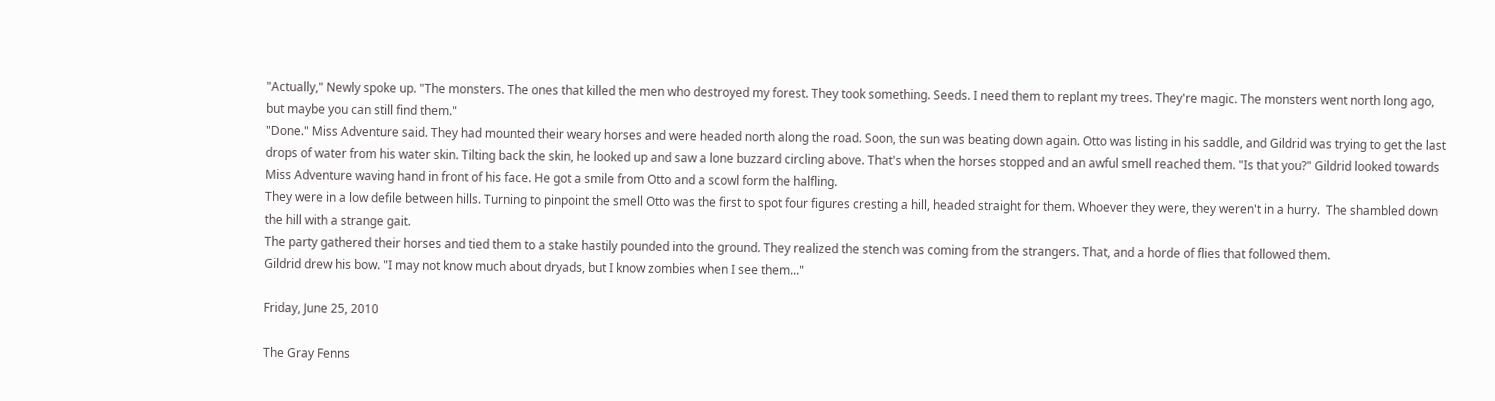"Actually," Newly spoke up. "The monsters. The ones that killed the men who destroyed my forest. They took something. Seeds. I need them to replant my trees. They're magic. The monsters went north long ago, but maybe you can still find them."
"Done." Miss Adventure said. They had mounted their weary horses and were headed north along the road. Soon, the sun was beating down again. Otto was listing in his saddle, and Gildrid was trying to get the last drops of water from his water skin. Tilting back the skin, he looked up and saw a lone buzzard circling above. That's when the horses stopped and an awful smell reached them. "Is that you?" Gildrid looked towards Miss Adventure waving hand in front of his face. He got a smile from Otto and a scowl form the halfling.
They were in a low defile between hills. Turning to pinpoint the smell Otto was the first to spot four figures cresting a hill, headed straight for them. Whoever they were, they weren't in a hurry.  The shambled down the hill with a strange gait.
The party gathered their horses and tied them to a stake hastily pounded into the ground. They realized the stench was coming from the strangers. That, and a horde of flies that followed them.
Gildrid drew his bow. "I may not know much about dryads, but I know zombies when I see them..."

Friday, June 25, 2010

The Gray Fenns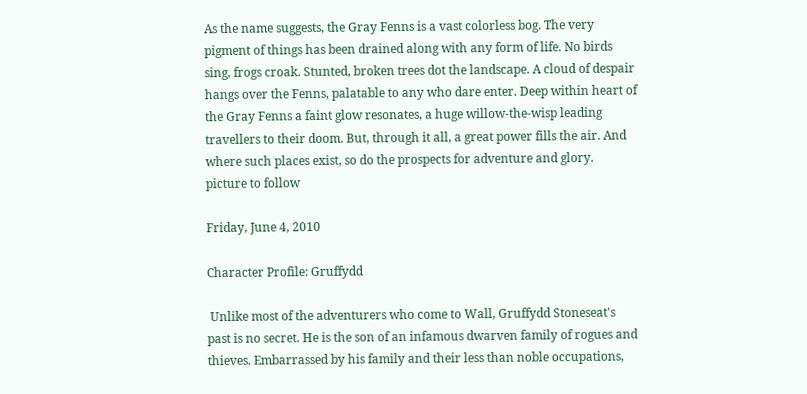As the name suggests, the Gray Fenns is a vast colorless bog. The very pigment of things has been drained along with any form of life. No birds sing, frogs croak. Stunted, broken trees dot the landscape. A cloud of despair hangs over the Fenns, palatable to any who dare enter. Deep within heart of the Gray Fenns a faint glow resonates, a huge willow-the-wisp leading travellers to their doom. But, through it all, a great power fills the air. And where such places exist, so do the prospects for adventure and glory.
picture to follow

Friday, June 4, 2010

Character Profile: Gruffydd

 Unlike most of the adventurers who come to Wall, Gruffydd Stoneseat's past is no secret. He is the son of an infamous dwarven family of rogues and thieves. Embarrassed by his family and their less than noble occupations,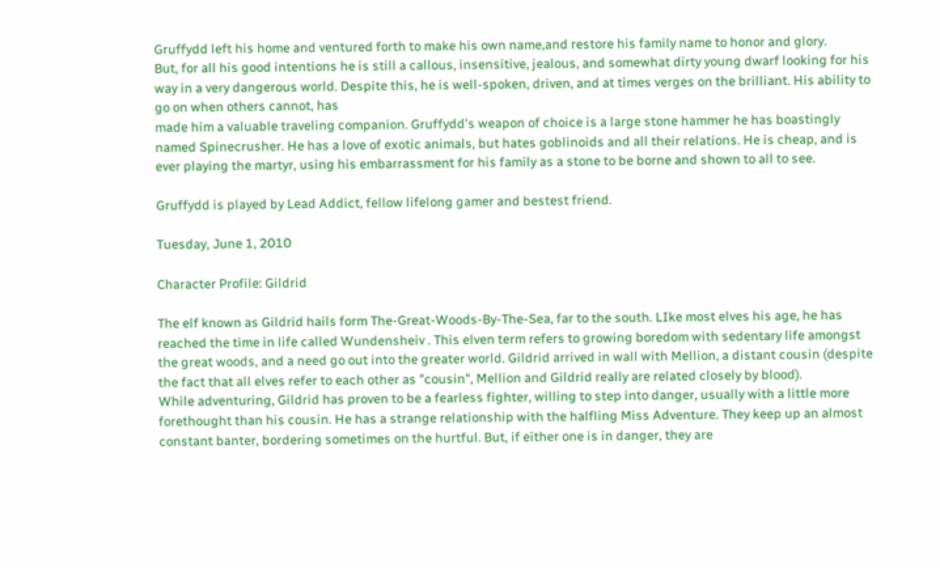Gruffydd left his home and ventured forth to make his own name,and restore his family name to honor and glory.
But, for all his good intentions he is still a callous, insensitive, jealous, and somewhat dirty young dwarf looking for his way in a very dangerous world. Despite this, he is well-spoken, driven, and at times verges on the brilliant. His ability to go on when others cannot, has
made him a valuable traveling companion. Gruffydd's weapon of choice is a large stone hammer he has boastingly named Spinecrusher. He has a love of exotic animals, but hates goblinoids and all their relations. He is cheap, and is ever playing the martyr, using his embarrassment for his family as a stone to be borne and shown to all to see.

Gruffydd is played by Lead Addict, fellow lifelong gamer and bestest friend.

Tuesday, June 1, 2010

Character Profile: Gildrid

The elf known as Gildrid hails form The-Great-Woods-By-The-Sea, far to the south. LIke most elves his age, he has reached the time in life called Wundensheiv . This elven term refers to growing boredom with sedentary life amongst the great woods, and a need go out into the greater world. Gildrid arrived in wall with Mellion, a distant cousin (despite the fact that all elves refer to each other as "cousin", Mellion and Gildrid really are related closely by blood).
While adventuring, Gildrid has proven to be a fearless fighter, willing to step into danger, usually with a little more forethought than his cousin. He has a strange relationship with the halfling Miss Adventure. They keep up an almost constant banter, bordering sometimes on the hurtful. But, if either one is in danger, they are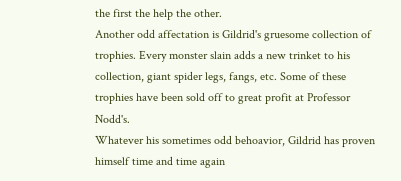the first the help the other.
Another odd affectation is Gildrid's gruesome collection of trophies. Every monster slain adds a new trinket to his collection, giant spider legs, fangs, etc. Some of these trophies have been sold off to great profit at Professor Nodd's.
Whatever his sometimes odd behoavior, Gildrid has proven himself time and time again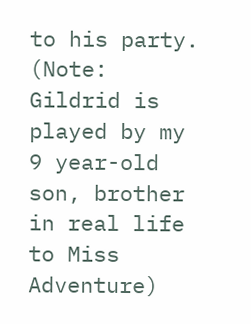to his party.
(Note: Gildrid is played by my 9 year-old son, brother in real life to Miss Adventure)